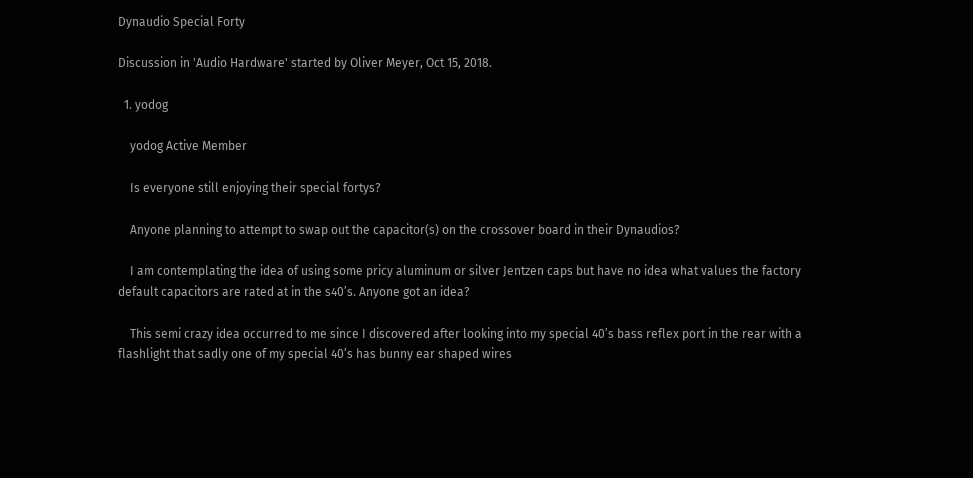Dynaudio Special Forty

Discussion in 'Audio Hardware' started by Oliver Meyer, Oct 15, 2018.

  1. yodog

    yodog Active Member

    Is everyone still enjoying their special fortys?

    Anyone planning to attempt to swap out the capacitor(s) on the crossover board in their Dynaudios?

    I am contemplating the idea of using some pricy aluminum or silver Jentzen caps but have no idea what values the factory default capacitors are rated at in the s40’s. Anyone got an idea?

    This semi crazy idea occurred to me since I discovered after looking into my special 40’s bass reflex port in the rear with a flashlight that sadly one of my special 40’s has bunny ear shaped wires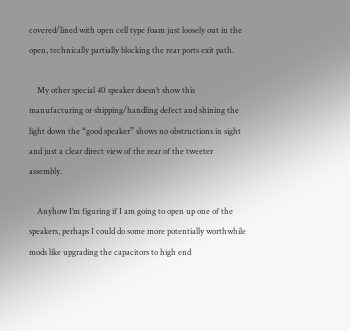covered/lined with open cell type foam just loosely out in the open, technically partially blocking the rear ports exit path.

    My other special 40 speaker doesn’t show this manufacturing or shipping/handling defect and shining the light down the “good speaker” shows no obstructions in sight and just a clear direct view of the rear of the tweeter assembly.

    Anyhow I’m figuring if I am going to open up one of the speakers, perhaps I could do some more potentially worthwhile mods like upgrading the capacitors to high end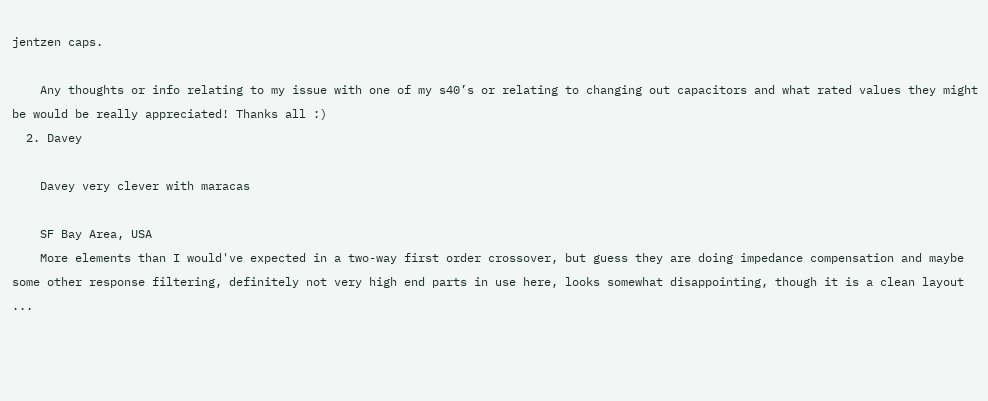jentzen caps.

    Any thoughts or info relating to my issue with one of my s40’s or relating to changing out capacitors and what rated values they might be would be really appreciated! Thanks all :)
  2. Davey

    Davey very clever with maracas

    SF Bay Area, USA
    More elements than I would've expected in a two-way first order crossover, but guess they are doing impedance compensation and maybe some other response filtering, definitely not very high end parts in use here, looks somewhat disappointing, though it is a clean layout ...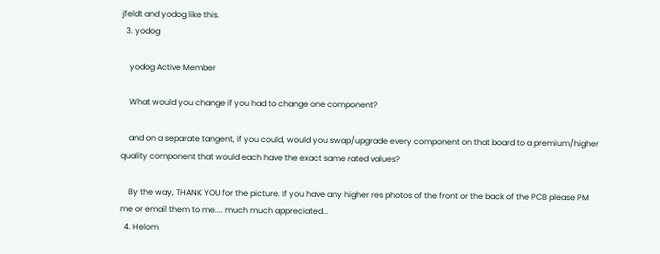jfeldt and yodog like this.
  3. yodog

    yodog Active Member

    What would you change if you had to change one component?

    and on a separate tangent, if you could, would you swap/upgrade every component on that board to a premium/higher quality component that would each have the exact same rated values?

    By the way, THANK YOU for the picture. If you have any higher res photos of the front or the back of the PCB please PM me or email them to me.... much much appreciated...
  4. Helom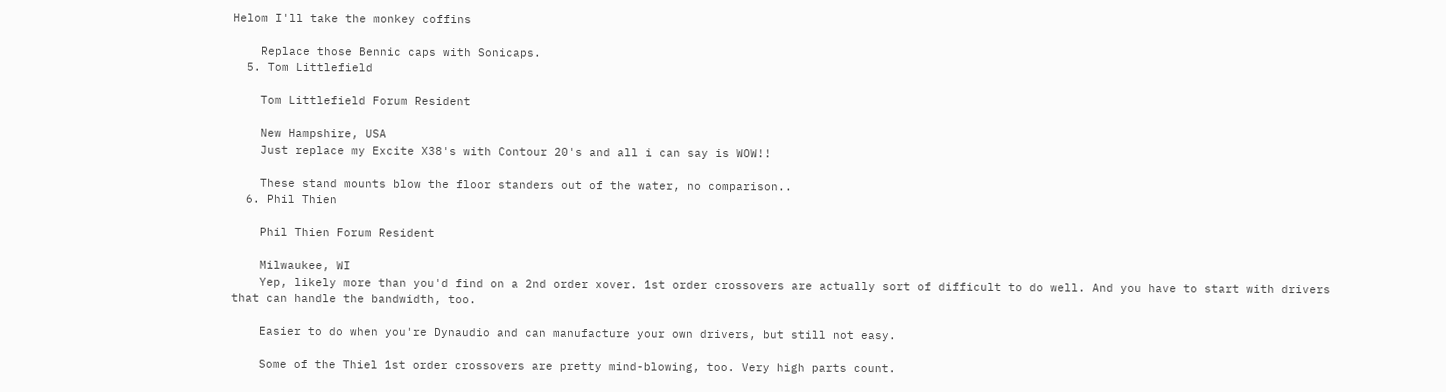Helom I'll take the monkey coffins

    Replace those Bennic caps with Sonicaps.
  5. Tom Littlefield

    Tom Littlefield Forum Resident

    New Hampshire, USA
    Just replace my Excite X38's with Contour 20's and all i can say is WOW!!

    These stand mounts blow the floor standers out of the water, no comparison..
  6. Phil Thien

    Phil Thien Forum Resident

    Milwaukee, WI
    Yep, likely more than you'd find on a 2nd order xover. 1st order crossovers are actually sort of difficult to do well. And you have to start with drivers that can handle the bandwidth, too.

    Easier to do when you're Dynaudio and can manufacture your own drivers, but still not easy.

    Some of the Thiel 1st order crossovers are pretty mind-blowing, too. Very high parts count.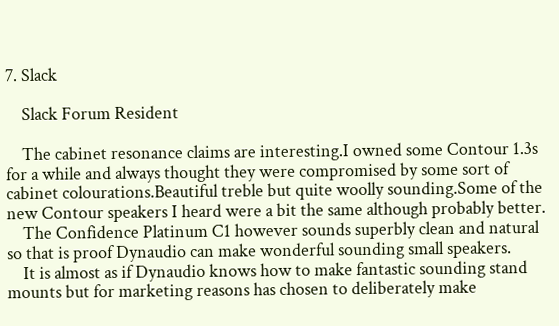7. Slack

    Slack Forum Resident

    The cabinet resonance claims are interesting.I owned some Contour 1.3s for a while and always thought they were compromised by some sort of cabinet colourations.Beautiful treble but quite woolly sounding.Some of the new Contour speakers I heard were a bit the same although probably better.
    The Confidence Platinum C1 however sounds superbly clean and natural so that is proof Dynaudio can make wonderful sounding small speakers.
    It is almost as if Dynaudio knows how to make fantastic sounding stand mounts but for marketing reasons has chosen to deliberately make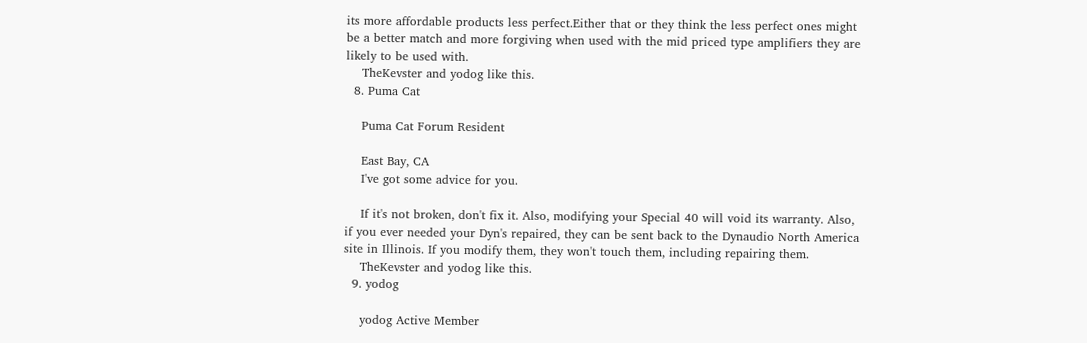its more affordable products less perfect.Either that or they think the less perfect ones might be a better match and more forgiving when used with the mid priced type amplifiers they are likely to be used with.
    TheKevster and yodog like this.
  8. Puma Cat

    Puma Cat Forum Resident

    East Bay, CA
    I've got some advice for you.

    If it's not broken, don't fix it. Also, modifying your Special 40 will void its warranty. Also, if you ever needed your Dyn's repaired, they can be sent back to the Dynaudio North America site in Illinois. If you modify them, they won't touch them, including repairing them.
    TheKevster and yodog like this.
  9. yodog

    yodog Active Member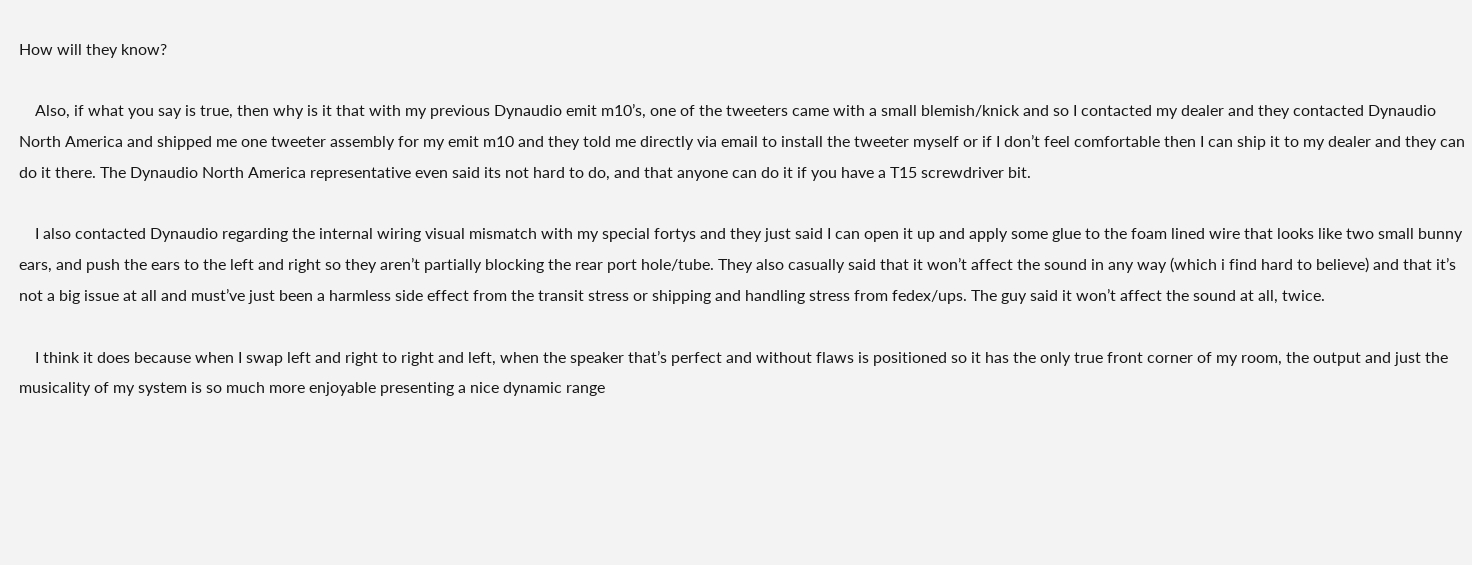How will they know?

    Also, if what you say is true, then why is it that with my previous Dynaudio emit m10’s, one of the tweeters came with a small blemish/knick and so I contacted my dealer and they contacted Dynaudio North America and shipped me one tweeter assembly for my emit m10 and they told me directly via email to install the tweeter myself or if I don’t feel comfortable then I can ship it to my dealer and they can do it there. The Dynaudio North America representative even said its not hard to do, and that anyone can do it if you have a T15 screwdriver bit.

    I also contacted Dynaudio regarding the internal wiring visual mismatch with my special fortys and they just said I can open it up and apply some glue to the foam lined wire that looks like two small bunny ears, and push the ears to the left and right so they aren’t partially blocking the rear port hole/tube. They also casually said that it won’t affect the sound in any way (which i find hard to believe) and that it’s not a big issue at all and must’ve just been a harmless side effect from the transit stress or shipping and handling stress from fedex/ups. The guy said it won’t affect the sound at all, twice.

    I think it does because when I swap left and right to right and left, when the speaker that’s perfect and without flaws is positioned so it has the only true front corner of my room, the output and just the musicality of my system is so much more enjoyable presenting a nice dynamic range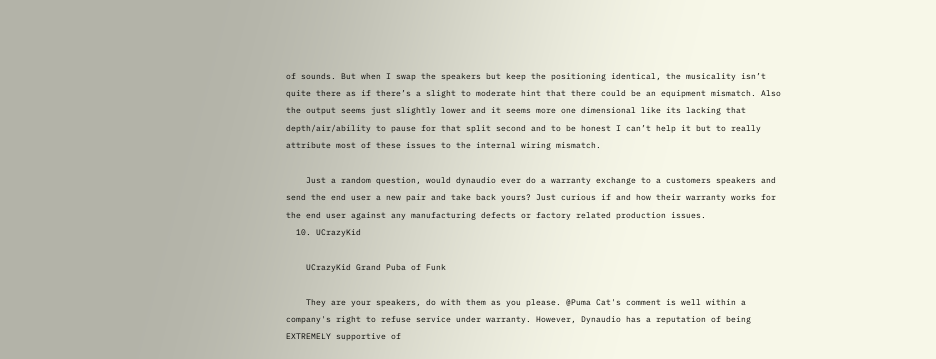of sounds. But when I swap the speakers but keep the positioning identical, the musicality isn’t quite there as if there’s a slight to moderate hint that there could be an equipment mismatch. Also the output seems just slightly lower and it seems more one dimensional like its lacking that depth/air/ability to pause for that split second and to be honest I can’t help it but to really attribute most of these issues to the internal wiring mismatch.

    Just a random question, would dynaudio ever do a warranty exchange to a customers speakers and send the end user a new pair and take back yours? Just curious if and how their warranty works for the end user against any manufacturing defects or factory related production issues.
  10. UCrazyKid

    UCrazyKid Grand Puba of Funk

    They are your speakers, do with them as you please. @Puma Cat's comment is well within a company's right to refuse service under warranty. However, Dynaudio has a reputation of being EXTREMELY supportive of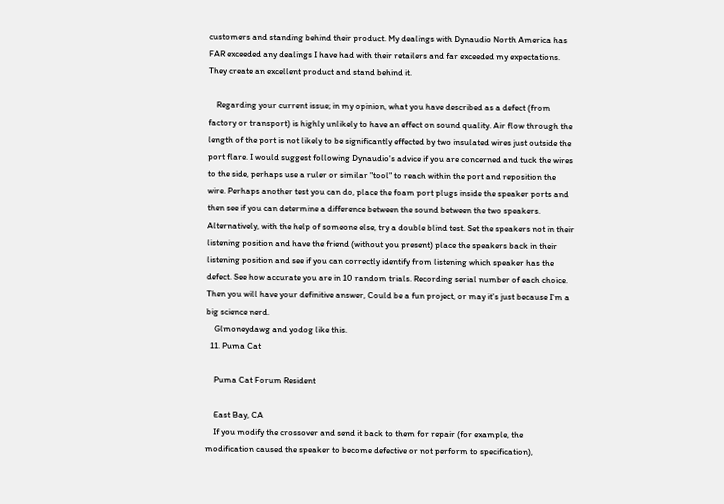customers and standing behind their product. My dealings with Dynaudio North America has FAR exceeded any dealings I have had with their retailers and far exceeded my expectations. They create an excellent product and stand behind it.

    Regarding your current issue; in my opinion, what you have described as a defect (from factory or transport) is highly unlikely to have an effect on sound quality. Air flow through the length of the port is not likely to be significantly effected by two insulated wires just outside the port flare. I would suggest following Dynaudio's advice if you are concerned and tuck the wires to the side, perhaps use a ruler or similar "tool" to reach within the port and reposition the wire. Perhaps another test you can do, place the foam port plugs inside the speaker ports and then see if you can determine a difference between the sound between the two speakers. Alternatively, with the help of someone else, try a double blind test. Set the speakers not in their listening position and have the friend (without you present) place the speakers back in their listening position and see if you can correctly identify from listening which speaker has the defect. See how accurate you are in 10 random trials. Recording serial number of each choice. Then you will have your definitive answer, Could be a fun project, or may it's just because I'm a big science nerd.
    Glmoneydawg and yodog like this.
  11. Puma Cat

    Puma Cat Forum Resident

    East Bay, CA
    If you modify the crossover and send it back to them for repair (for example, the modification caused the speaker to become defective or not perform to specification),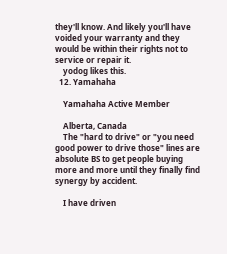they'll know. And likely you'll have voided your warranty and they would be within their rights not to service or repair it.
    yodog likes this.
  12. Yamahaha

    Yamahaha Active Member

    Alberta, Canada
    The "hard to drive" or "you need good power to drive those" lines are absolute BS to get people buying more and more until they finally find synergy by accident.

    I have driven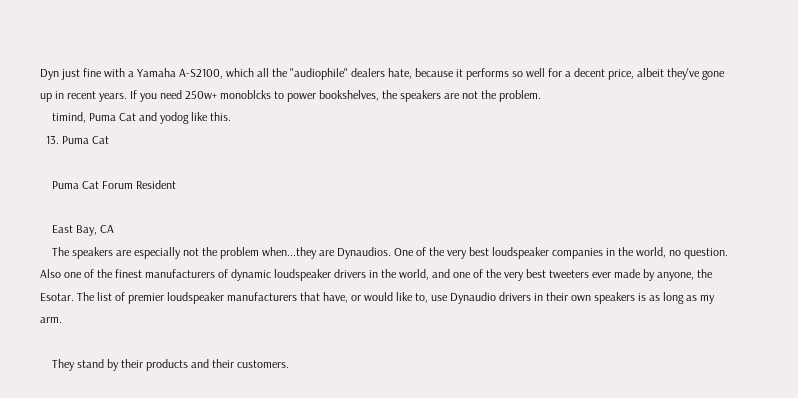Dyn just fine with a Yamaha A-S2100, which all the "audiophile" dealers hate, because it performs so well for a decent price, albeit they've gone up in recent years. If you need 250w+ monoblcks to power bookshelves, the speakers are not the problem.
    timind, Puma Cat and yodog like this.
  13. Puma Cat

    Puma Cat Forum Resident

    East Bay, CA
    The speakers are especially not the problem when...they are Dynaudios. One of the very best loudspeaker companies in the world, no question. Also one of the finest manufacturers of dynamic loudspeaker drivers in the world, and one of the very best tweeters ever made by anyone, the Esotar. The list of premier loudspeaker manufacturers that have, or would like to, use Dynaudio drivers in their own speakers is as long as my arm.

    They stand by their products and their customers.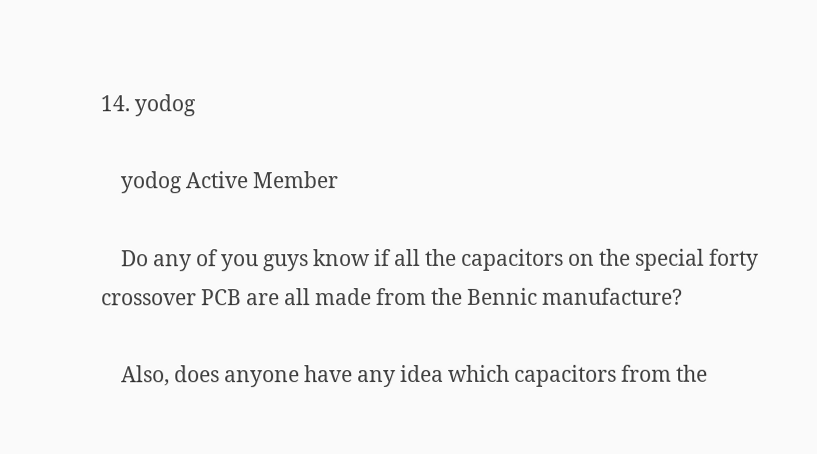14. yodog

    yodog Active Member

    Do any of you guys know if all the capacitors on the special forty crossover PCB are all made from the Bennic manufacture?

    Also, does anyone have any idea which capacitors from the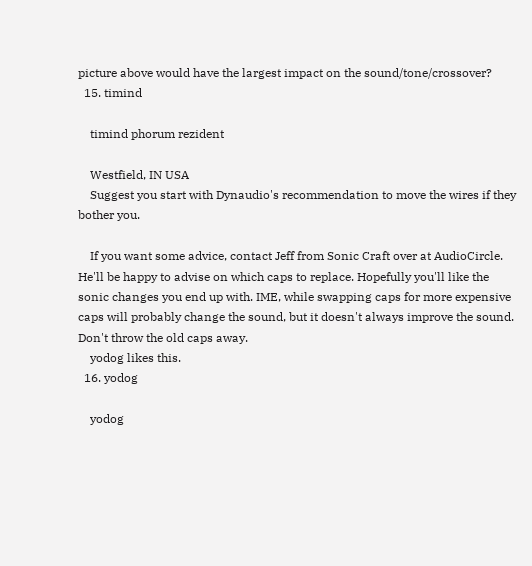picture above would have the largest impact on the sound/tone/crossover?
  15. timind

    timind phorum rezident

    Westfield, IN USA
    Suggest you start with Dynaudio's recommendation to move the wires if they bother you.

    If you want some advice, contact Jeff from Sonic Craft over at AudioCircle. He'll be happy to advise on which caps to replace. Hopefully you'll like the sonic changes you end up with. IME, while swapping caps for more expensive caps will probably change the sound, but it doesn't always improve the sound. Don't throw the old caps away.
    yodog likes this.
  16. yodog

    yodog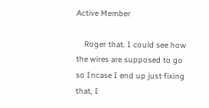Active Member

    Roger that. I could see how the wires are supposed to go so Incase I end up just fixing that, I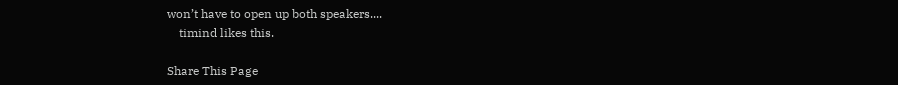won’t have to open up both speakers....
    timind likes this.

Share This Page